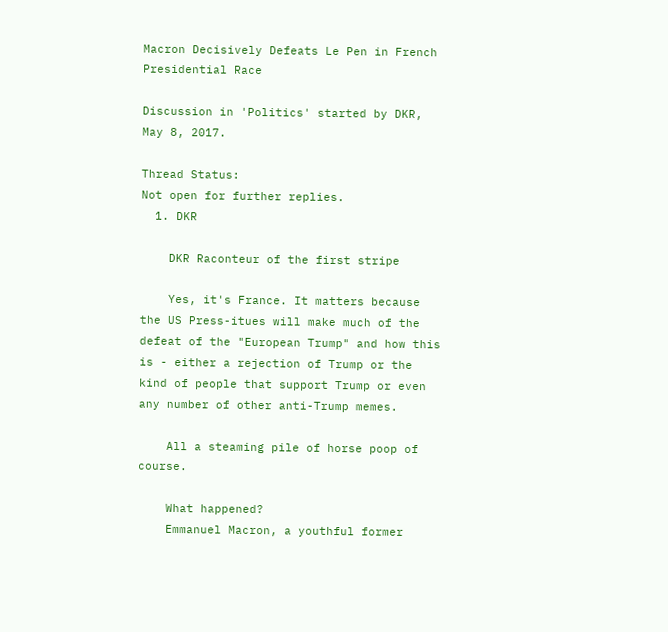Macron Decisively Defeats Le Pen in French Presidential Race

Discussion in 'Politics' started by DKR, May 8, 2017.

Thread Status:
Not open for further replies.
  1. DKR

    DKR Raconteur of the first stripe

    Yes, it's France. It matters because the US Press-itues will make much of the defeat of the "European Trump" and how this is - either a rejection of Trump or the kind of people that support Trump or even any number of other anti-Trump memes.

    All a steaming pile of horse poop of course.

    What happened?
    Emmanuel Macron, a youthful former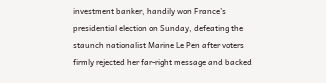investment banker, handily won France’s presidential election on Sunday, defeating the staunch nationalist Marine Le Pen after voters firmly rejected her far-right message and backed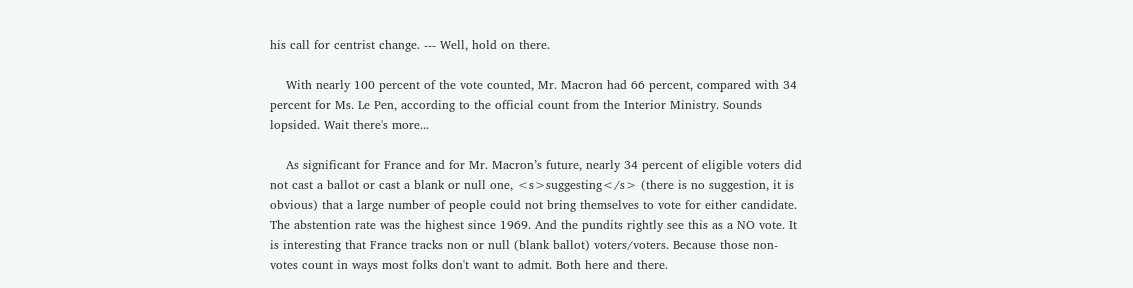his call for centrist change. --- Well, hold on there.

    With nearly 100 percent of the vote counted, Mr. Macron had 66 percent, compared with 34 percent for Ms. Le Pen, according to the official count from the Interior Ministry. Sounds lopsided. Wait there's more...

    As significant for France and for Mr. Macron’s future, nearly 34 percent of eligible voters did not cast a ballot or cast a blank or null one, <s>suggesting</s> (there is no suggestion, it is obvious) that a large number of people could not bring themselves to vote for either candidate. The abstention rate was the highest since 1969. And the pundits rightly see this as a NO vote. It is interesting that France tracks non or null (blank ballot) voters/voters. Because those non-votes count in ways most folks don't want to admit. Both here and there.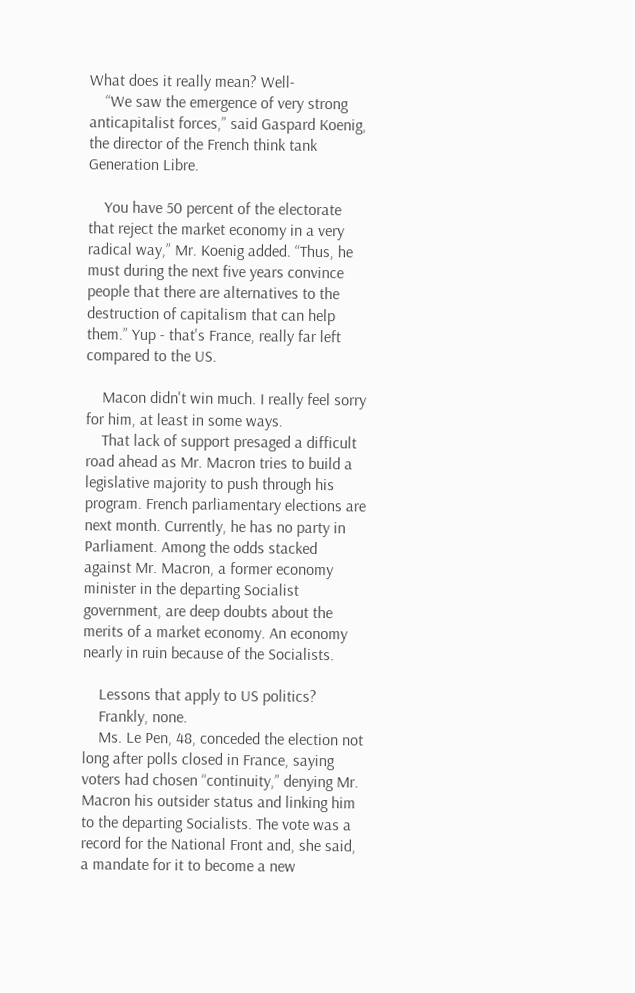What does it really mean? Well-
    “We saw the emergence of very strong anticapitalist forces,” said Gaspard Koenig, the director of the French think tank Generation Libre.

    You have 50 percent of the electorate that reject the market economy in a very radical way,” Mr. Koenig added. “Thus, he must during the next five years convince people that there are alternatives to the destruction of capitalism that can help them.” Yup - that's France, really far left compared to the US.

    Macon didn't win much. I really feel sorry for him, at least in some ways.
    That lack of support presaged a difficult road ahead as Mr. Macron tries to build a legislative majority to push through his program. French parliamentary elections are next month. Currently, he has no party in Parliament. Among the odds stacked against Mr. Macron, a former economy minister in the departing Socialist government, are deep doubts about the merits of a market economy. An economy nearly in ruin because of the Socialists.

    Lessons that apply to US politics?
    Frankly, none.
    Ms. Le Pen, 48, conceded the election not long after polls closed in France, saying voters had chosen “continuity,” denying Mr. Macron his outsider status and linking him to the departing Socialists. The vote was a record for the National Front and, she said, a mandate for it to become a new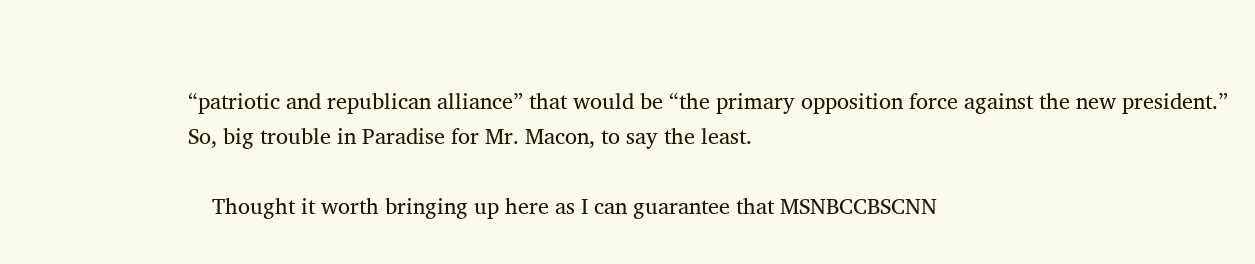“patriotic and republican alliance” that would be “the primary opposition force against the new president.” So, big trouble in Paradise for Mr. Macon, to say the least.

    Thought it worth bringing up here as I can guarantee that MSNBCCBSCNN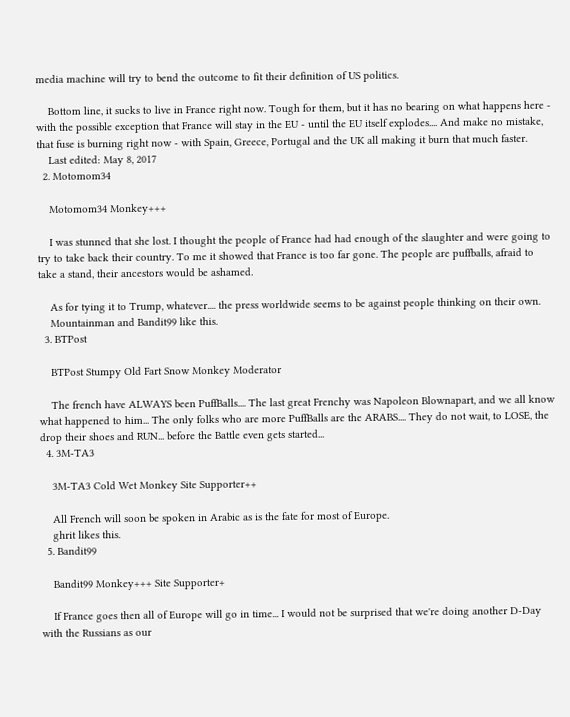media machine will try to bend the outcome to fit their definition of US politics.

    Bottom line, it sucks to live in France right now. Tough for them, but it has no bearing on what happens here - with the possible exception that France will stay in the EU - until the EU itself explodes.... And make no mistake, that fuse is burning right now - with Spain, Greece, Portugal and the UK all making it burn that much faster.
    Last edited: May 8, 2017
  2. Motomom34

    Motomom34 Monkey+++

    I was stunned that she lost. I thought the people of France had had enough of the slaughter and were going to try to take back their country. To me it showed that France is too far gone. The people are puffballs, afraid to take a stand, their ancestors would be ashamed.

    As for tying it to Trump, whatever.... the press worldwide seems to be against people thinking on their own.
    Mountainman and Bandit99 like this.
  3. BTPost

    BTPost Stumpy Old Fart Snow Monkey Moderator

    The french have ALWAYS been PuffBalls.... The last great Frenchy was Napoleon Blownapart, and we all know what happened to him... The only folks who are more PuffBalls are the ARABS.... They do not wait, to LOSE, the drop their shoes and RUN... before the Battle even gets started...
  4. 3M-TA3

    3M-TA3 Cold Wet Monkey Site Supporter++

    All French will soon be spoken in Arabic as is the fate for most of Europe.
    ghrit likes this.
  5. Bandit99

    Bandit99 Monkey+++ Site Supporter+

    If France goes then all of Europe will go in time... I would not be surprised that we're doing another D-Day with the Russians as our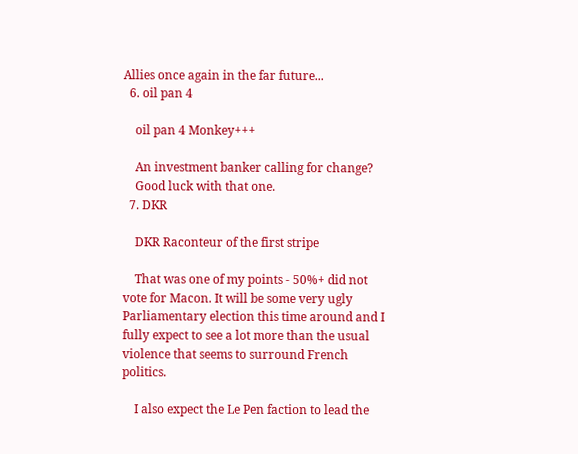Allies once again in the far future...
  6. oil pan 4

    oil pan 4 Monkey+++

    An investment banker calling for change?
    Good luck with that one.
  7. DKR

    DKR Raconteur of the first stripe

    That was one of my points - 50%+ did not vote for Macon. It will be some very ugly Parliamentary election this time around and I fully expect to see a lot more than the usual violence that seems to surround French politics.

    I also expect the Le Pen faction to lead the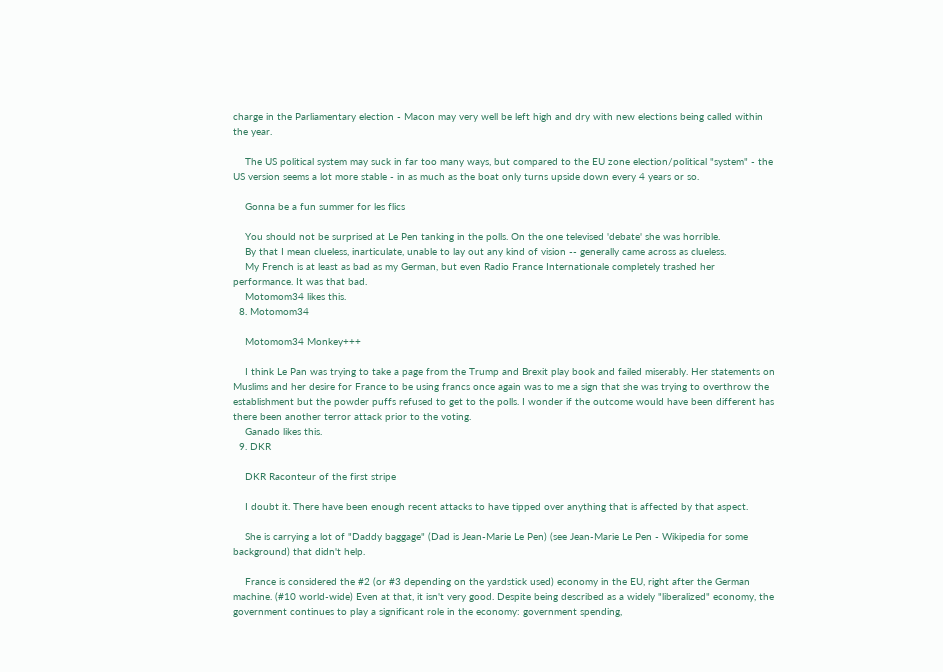charge in the Parliamentary election - Macon may very well be left high and dry with new elections being called within the year.

    The US political system may suck in far too many ways, but compared to the EU zone election/political "system" - the US version seems a lot more stable - in as much as the boat only turns upside down every 4 years or so.

    Gonna be a fun summer for les flics

    You should not be surprised at Le Pen tanking in the polls. On the one televised 'debate' she was horrible.
    By that I mean clueless, inarticulate, unable to lay out any kind of vision -- generally came across as clueless.
    My French is at least as bad as my German, but even Radio France Internationale completely trashed her performance. It was that bad.
    Motomom34 likes this.
  8. Motomom34

    Motomom34 Monkey+++

    I think Le Pan was trying to take a page from the Trump and Brexit play book and failed miserably. Her statements on Muslims and her desire for France to be using francs once again was to me a sign that she was trying to overthrow the establishment but the powder puffs refused to get to the polls. I wonder if the outcome would have been different has there been another terror attack prior to the voting.
    Ganado likes this.
  9. DKR

    DKR Raconteur of the first stripe

    I doubt it. There have been enough recent attacks to have tipped over anything that is affected by that aspect.

    She is carrying a lot of "Daddy baggage" (Dad is Jean-Marie Le Pen) (see Jean-Marie Le Pen - Wikipedia for some background) that didn't help.

    France is considered the #2 (or #3 depending on the yardstick used) economy in the EU, right after the German machine. (#10 world-wide) Even at that, it isn't very good. Despite being described as a widely "liberalized" economy, the government continues to play a significant role in the economy: government spending,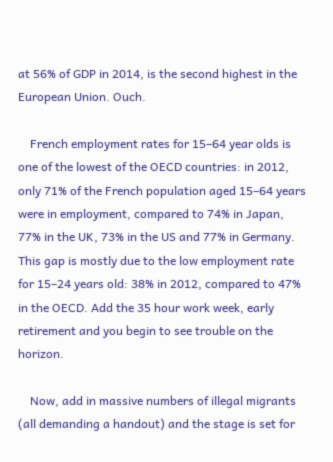at 56% of GDP in 2014, is the second highest in the European Union. Ouch.

    French employment rates for 15–64 year olds is one of the lowest of the OECD countries: in 2012, only 71% of the French population aged 15–64 years were in employment, compared to 74% in Japan, 77% in the UK, 73% in the US and 77% in Germany. This gap is mostly due to the low employment rate for 15–24 years old: 38% in 2012, compared to 47% in the OECD. Add the 35 hour work week, early retirement and you begin to see trouble on the horizon.

    Now, add in massive numbers of illegal migrants (all demanding a handout) and the stage is set for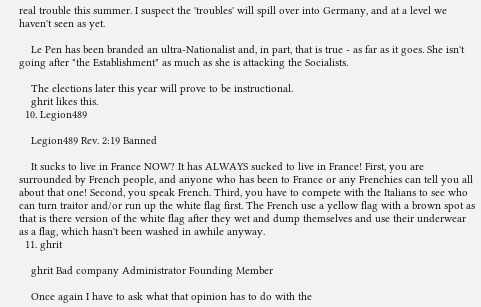real trouble this summer. I suspect the 'troubles' will spill over into Germany, and at a level we haven't seen as yet.

    Le Pen has been branded an ultra-Nationalist and, in part, that is true - as far as it goes. She isn't going after "the Establishment" as much as she is attacking the Socialists.

    The elections later this year will prove to be instructional.
    ghrit likes this.
  10. Legion489

    Legion489 Rev. 2:19 Banned

    It sucks to live in France NOW? It has ALWAYS sucked to live in France! First, you are surrounded by French people, and anyone who has been to France or any Frenchies can tell you all about that one! Second, you speak French. Third, you have to compete with the Italians to see who can turn traitor and/or run up the white flag first. The French use a yellow flag with a brown spot as that is there version of the white flag after they wet and dump themselves and use their underwear as a flag, which hasn't been washed in awhile anyway.
  11. ghrit

    ghrit Bad company Administrator Founding Member

    Once again I have to ask what that opinion has to do with the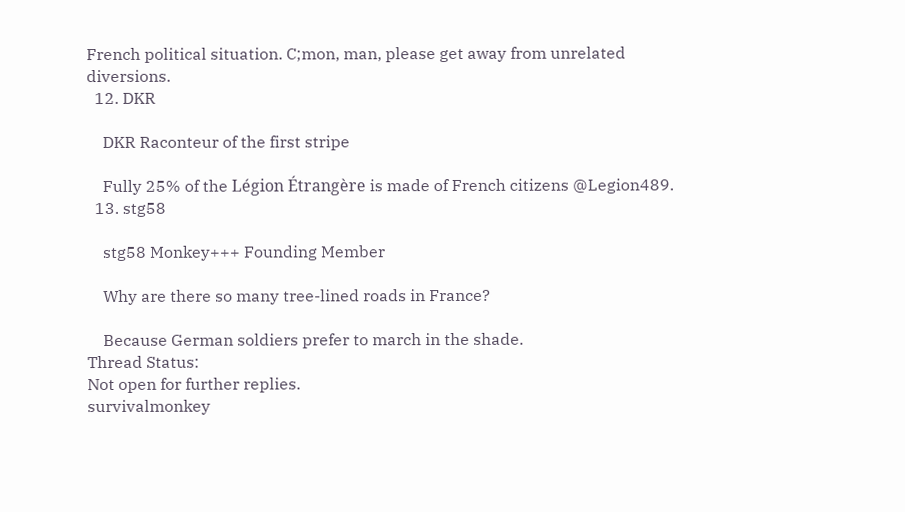French political situation. C;mon, man, please get away from unrelated diversions.
  12. DKR

    DKR Raconteur of the first stripe

    Fully 25% of the Légion Étrangère is made of French citizens @Legion489.
  13. stg58

    stg58 Monkey+++ Founding Member

    Why are there so many tree-lined roads in France?

    Because German soldiers prefer to march in the shade.
Thread Status:
Not open for further replies.
survivalmonkey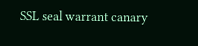SSL seal warrant canary